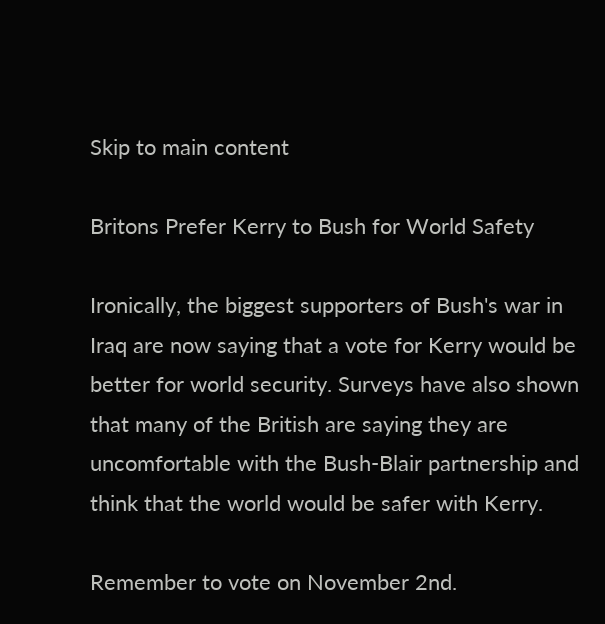Skip to main content

Britons Prefer Kerry to Bush for World Safety

Ironically, the biggest supporters of Bush's war in Iraq are now saying that a vote for Kerry would be better for world security. Surveys have also shown that many of the British are saying they are uncomfortable with the Bush-Blair partnership and think that the world would be safer with Kerry.

Remember to vote on November 2nd.